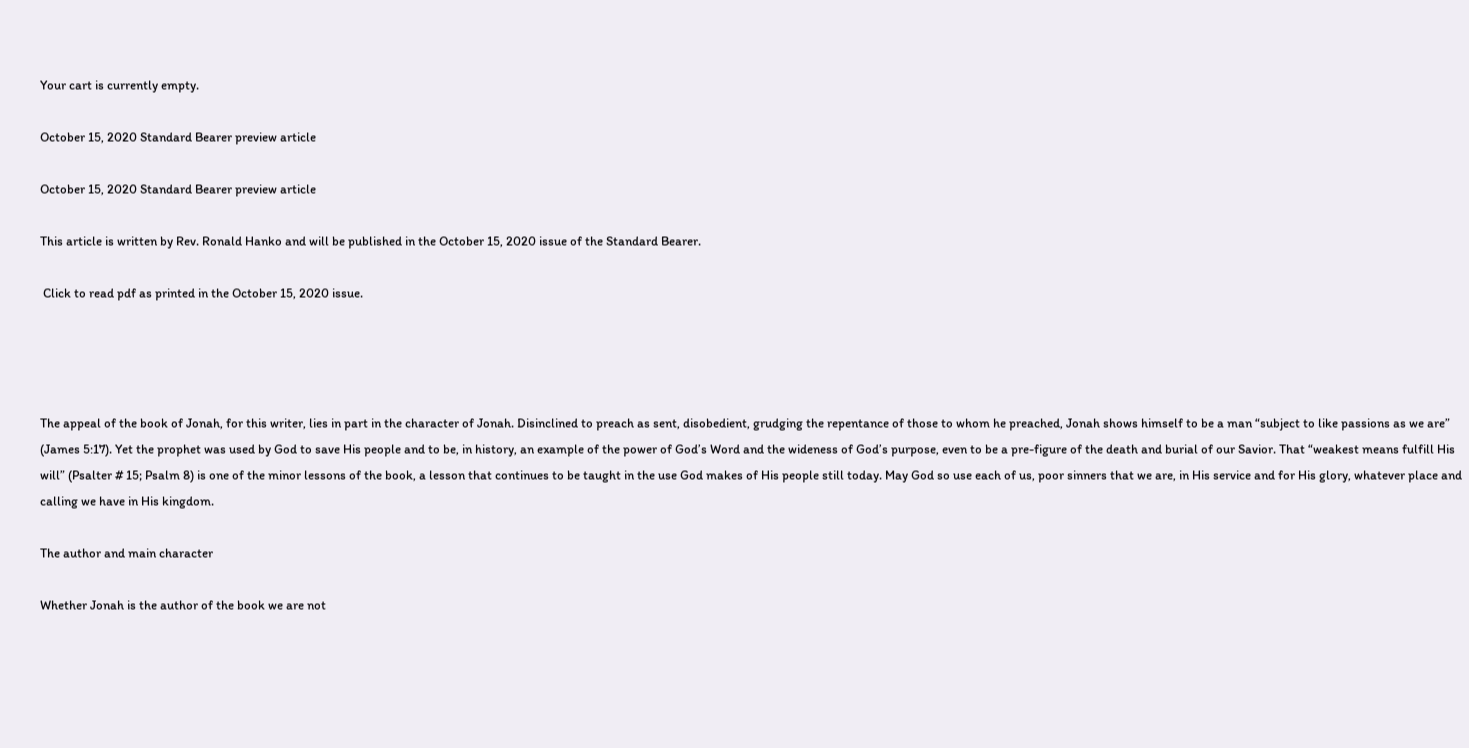Your cart is currently empty.

October 15, 2020 Standard Bearer preview article

October 15, 2020 Standard Bearer preview article

This article is written by Rev. Ronald Hanko and will be published in the October 15, 2020 issue of the Standard Bearer.

 Click to read pdf as printed in the October 15, 2020 issue.




The appeal of the book of Jonah, for this writer, lies in part in the character of Jonah. Disinclined to preach as sent, disobedient, grudging the repentance of those to whom he preached, Jonah shows himself to be a man “subject to like passions as we are” (James 5:17). Yet the prophet was used by God to save His people and to be, in history, an example of the power of God’s Word and the wideness of God’s purpose, even to be a pre-figure of the death and burial of our Savior. That “weakest means fulfill His will” (Psalter # 15; Psalm 8) is one of the minor lessons of the book, a lesson that continues to be taught in the use God makes of His people still today. May God so use each of us, poor sinners that we are, in His service and for His glory, whatever place and calling we have in His kingdom.

The author and main character

Whether Jonah is the author of the book we are not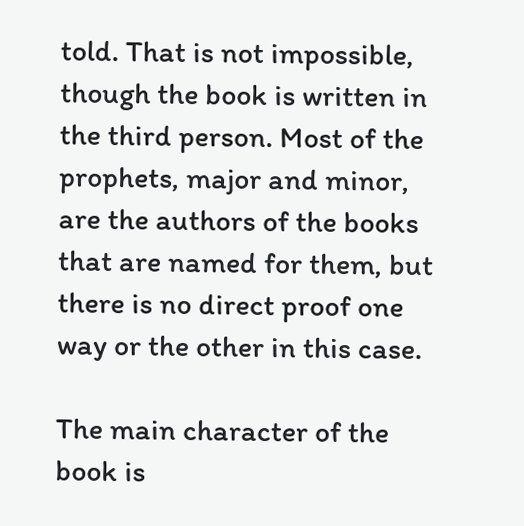told. That is not impossible, though the book is written in the third person. Most of the prophets, major and minor, are the authors of the books that are named for them, but there is no direct proof one way or the other in this case.

The main character of the book is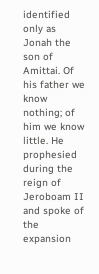identified only as Jonah the son of Amittai. Of his father we know nothing; of him we know little. He prophesied during the reign of Jeroboam II and spoke of the expansion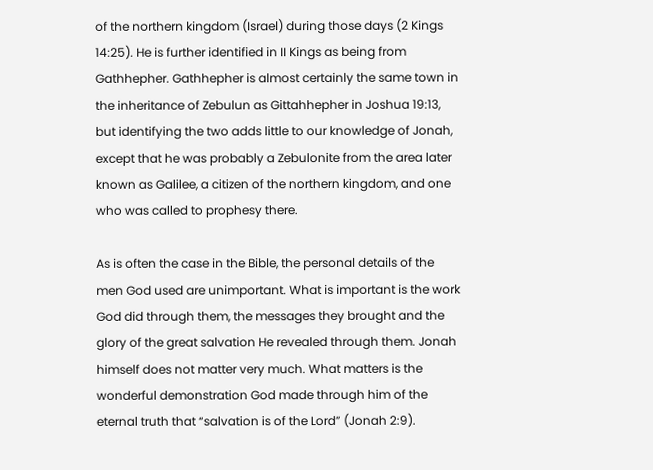of the northern kingdom (Israel) during those days (2 Kings 14:25). He is further identified in II Kings as being from Gathhepher. Gathhepher is almost certainly the same town in the inheritance of Zebulun as Gittahhepher in Joshua 19:13, but identifying the two adds little to our knowledge of Jonah, except that he was probably a Zebulonite from the area later known as Galilee, a citizen of the northern kingdom, and one who was called to prophesy there.

As is often the case in the Bible, the personal details of the men God used are unimportant. What is important is the work God did through them, the messages they brought and the glory of the great salvation He revealed through them. Jonah himself does not matter very much. What matters is the wonderful demonstration God made through him of the eternal truth that “salvation is of the Lord” (Jonah 2:9).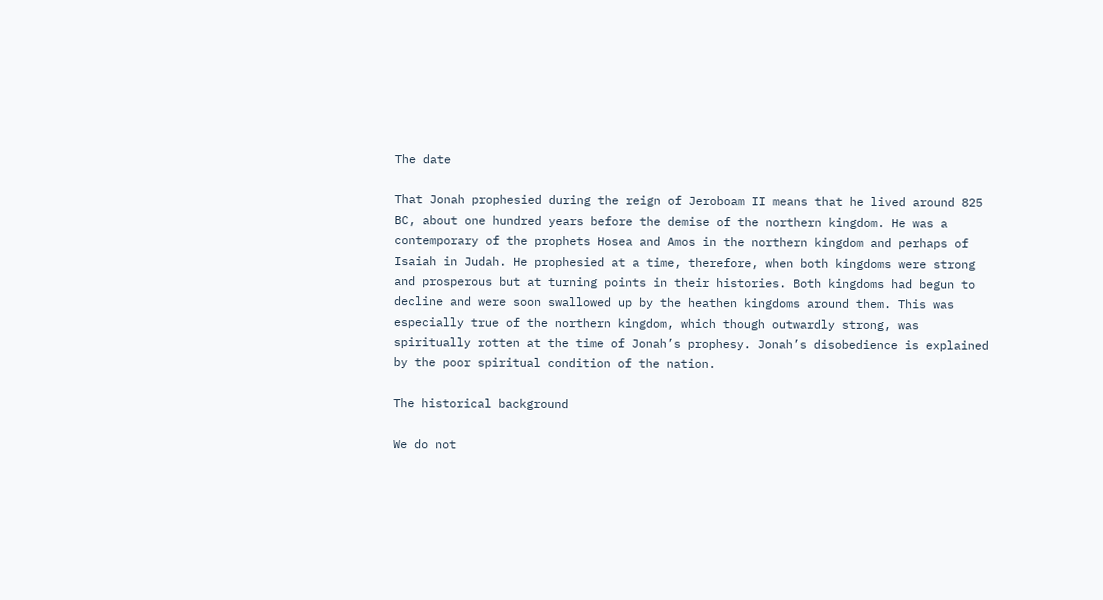The date

That Jonah prophesied during the reign of Jeroboam II means that he lived around 825 BC, about one hundred years before the demise of the northern kingdom. He was a contemporary of the prophets Hosea and Amos in the northern kingdom and perhaps of Isaiah in Judah. He prophesied at a time, therefore, when both kingdoms were strong and prosperous but at turning points in their histories. Both kingdoms had begun to decline and were soon swallowed up by the heathen kingdoms around them. This was especially true of the northern kingdom, which though outwardly strong, was spiritually rotten at the time of Jonah’s prophesy. Jonah’s disobedience is explained by the poor spiritual condition of the nation.

The historical background

We do not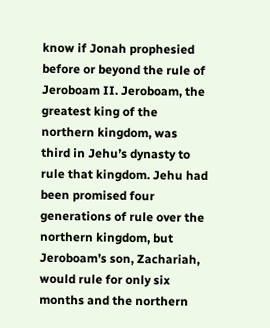know if Jonah prophesied before or beyond the rule of Jeroboam II. Jeroboam, the greatest king of the northern kingdom, was third in Jehu’s dynasty to rule that kingdom. Jehu had been promised four generations of rule over the northern kingdom, but Jeroboam’s son, Zachariah, would rule for only six months and the northern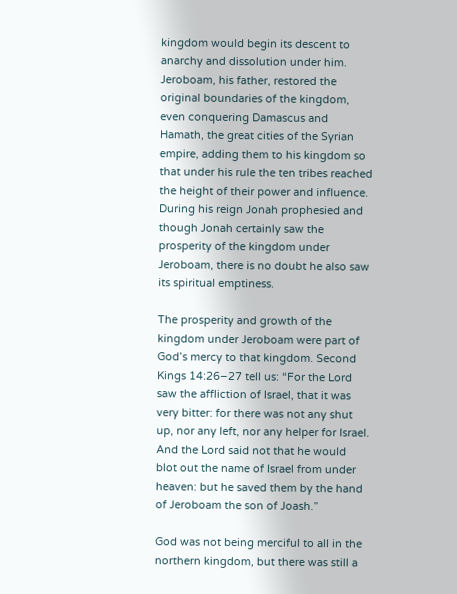kingdom would begin its descent to anarchy and dissolution under him. Jeroboam, his father, restored the original boundaries of the kingdom, even conquering Damascus and Hamath, the great cities of the Syrian empire, adding them to his kingdom so that under his rule the ten tribes reached the height of their power and influence. During his reign Jonah prophesied and though Jonah certainly saw the prosperity of the kingdom under Jeroboam, there is no doubt he also saw its spiritual emptiness.

The prosperity and growth of the kingdom under Jeroboam were part of God’s mercy to that kingdom. Second Kings 14:26–27 tell us: “For the Lord saw the affliction of Israel, that it was very bitter: for there was not any shut up, nor any left, nor any helper for Israel. And the Lord said not that he would blot out the name of Israel from under heaven: but he saved them by the hand of Jeroboam the son of Joash.”

God was not being merciful to all in the northern kingdom, but there was still a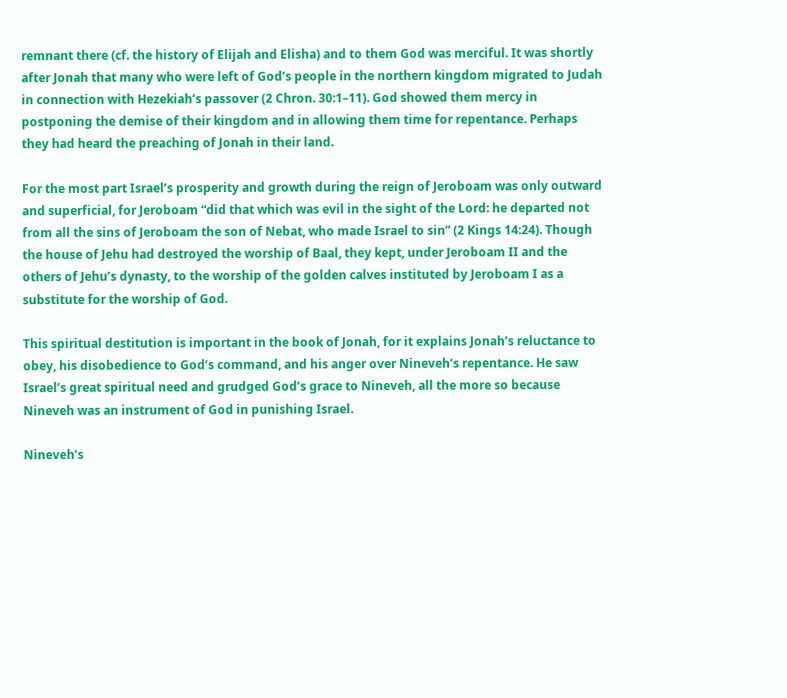remnant there (cf. the history of Elijah and Elisha) and to them God was merciful. It was shortly after Jonah that many who were left of God’s people in the northern kingdom migrated to Judah in connection with Hezekiah’s passover (2 Chron. 30:1–11). God showed them mercy in postponing the demise of their kingdom and in allowing them time for repentance. Perhaps they had heard the preaching of Jonah in their land.

For the most part Israel’s prosperity and growth during the reign of Jeroboam was only outward and superficial, for Jeroboam “did that which was evil in the sight of the Lord: he departed not from all the sins of Jeroboam the son of Nebat, who made Israel to sin” (2 Kings 14:24). Though the house of Jehu had destroyed the worship of Baal, they kept, under Jeroboam II and the others of Jehu’s dynasty, to the worship of the golden calves instituted by Jeroboam I as a substitute for the worship of God.

This spiritual destitution is important in the book of Jonah, for it explains Jonah’s reluctance to obey, his disobedience to God’s command, and his anger over Nineveh’s repentance. He saw Israel’s great spiritual need and grudged God’s grace to Nineveh, all the more so because Nineveh was an instrument of God in punishing Israel.

Nineveh’s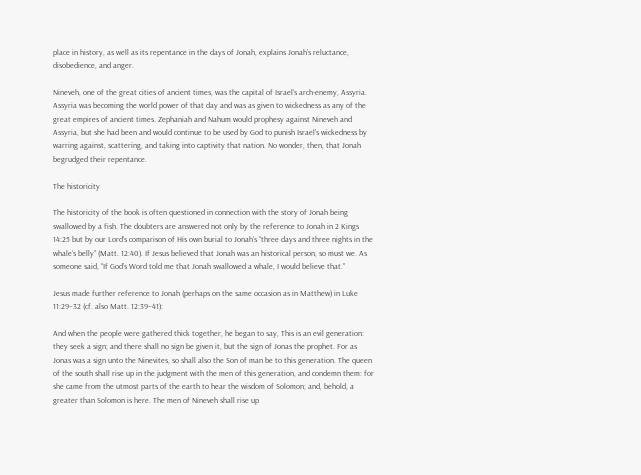place in history, as well as its repentance in the days of Jonah, explains Jonah’s reluctance, disobedience, and anger.

Nineveh, one of the great cities of ancient times, was the capital of Israel’s arch-enemy, Assyria. Assyria was becoming the world power of that day and was as given to wickedness as any of the great empires of ancient times. Zephaniah and Nahum would prophesy against Nineveh and Assyria, but she had been and would continue to be used by God to punish Israel’s wickedness by warring against, scattering, and taking into captivity that nation. No wonder, then, that Jonah begrudged their repentance.

The historicity

The historicity of the book is often questioned in connection with the story of Jonah being swallowed by a fish. The doubters are answered not only by the reference to Jonah in 2 Kings 14:25 but by our Lord’s comparison of His own burial to Jonah’s “three days and three nights in the whale’s belly” (Matt. 12:40). If Jesus believed that Jonah was an historical person, so must we. As someone said, “If God’s Word told me that Jonah swallowed a whale, I would believe that.”

Jesus made further reference to Jonah (perhaps on the same occasion as in Matthew) in Luke 11:29–32 (cf. also Matt. 12:39–41):

And when the people were gathered thick together, he began to say, This is an evil generation: they seek a sign; and there shall no sign be given it, but the sign of Jonas the prophet. For as Jonas was a sign unto the Ninevites, so shall also the Son of man be to this generation. The queen of the south shall rise up in the judgment with the men of this generation, and condemn them: for she came from the utmost parts of the earth to hear the wisdom of Solomon; and, behold, a greater than Solomon is here. The men of Nineveh shall rise up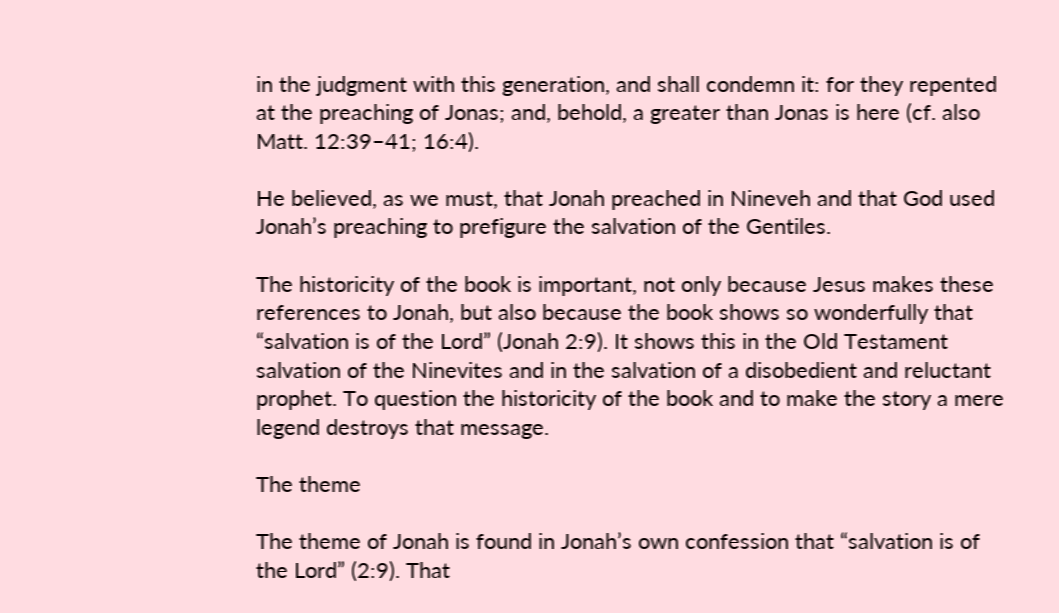in the judgment with this generation, and shall condemn it: for they repented at the preaching of Jonas; and, behold, a greater than Jonas is here (cf. also Matt. 12:39–41; 16:4).

He believed, as we must, that Jonah preached in Nineveh and that God used Jonah’s preaching to prefigure the salvation of the Gentiles.

The historicity of the book is important, not only because Jesus makes these references to Jonah, but also because the book shows so wonderfully that “salvation is of the Lord” (Jonah 2:9). It shows this in the Old Testament salvation of the Ninevites and in the salvation of a disobedient and reluctant prophet. To question the historicity of the book and to make the story a mere legend destroys that message.

The theme

The theme of Jonah is found in Jonah’s own confession that “salvation is of the Lord” (2:9). That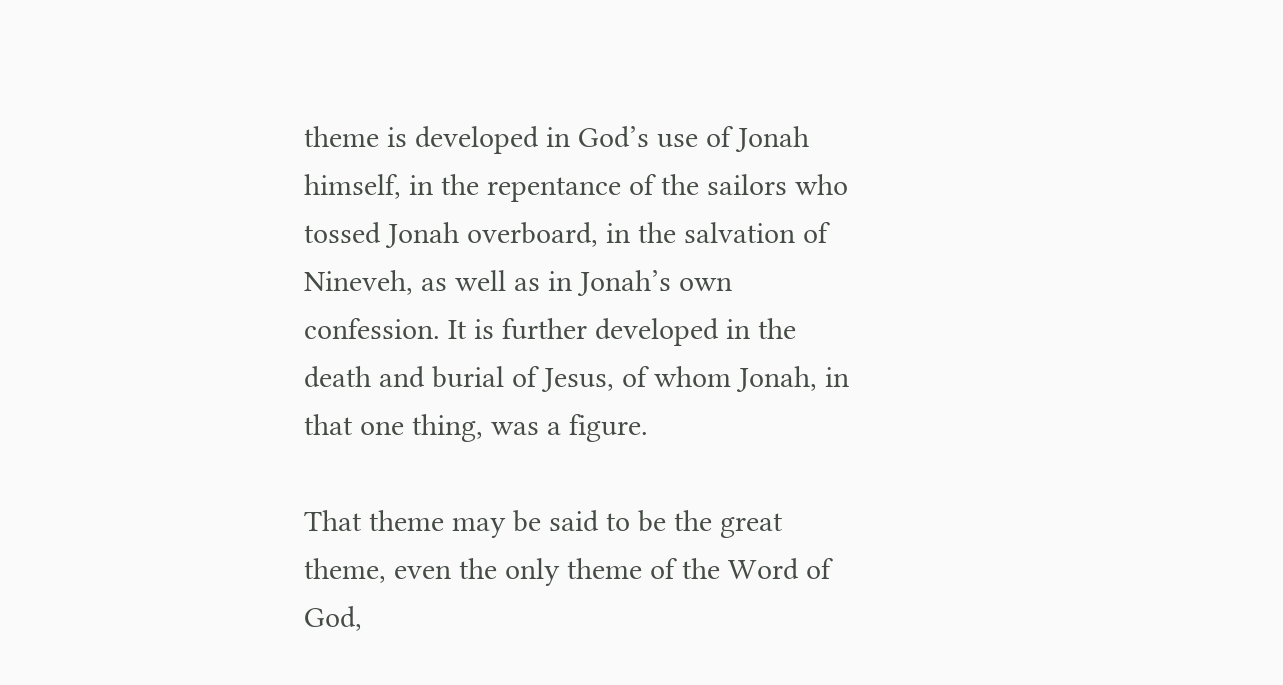theme is developed in God’s use of Jonah himself, in the repentance of the sailors who tossed Jonah overboard, in the salvation of Nineveh, as well as in Jonah’s own confession. It is further developed in the death and burial of Jesus, of whom Jonah, in that one thing, was a figure.

That theme may be said to be the great theme, even the only theme of the Word of God,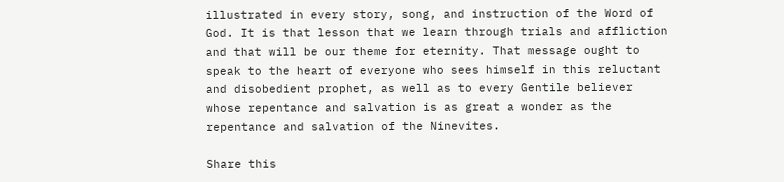illustrated in every story, song, and instruction of the Word of God. It is that lesson that we learn through trials and affliction and that will be our theme for eternity. That message ought to speak to the heart of everyone who sees himself in this reluctant and disobedient prophet, as well as to every Gentile believer whose repentance and salvation is as great a wonder as the repentance and salvation of the Ninevites.

Share this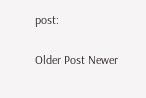post:

Older Post Newer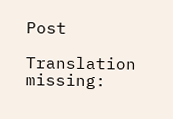Post

Translation missing: